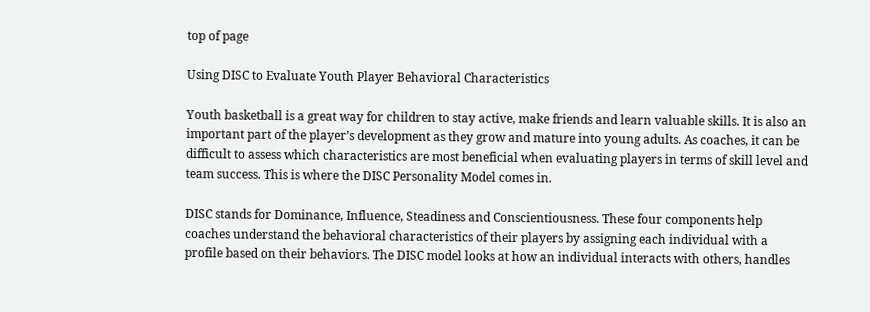top of page

Using DISC to Evaluate Youth Player Behavioral Characteristics

Youth basketball is a great way for children to stay active, make friends and learn valuable skills. It is also an important part of the player’s development as they grow and mature into young adults. As coaches, it can be difficult to assess which characteristics are most beneficial when evaluating players in terms of skill level and team success. This is where the DISC Personality Model comes in.

DISC stands for Dominance, Influence, Steadiness and Conscientiousness. These four components help coaches understand the behavioral characteristics of their players by assigning each individual with a profile based on their behaviors. The DISC model looks at how an individual interacts with others, handles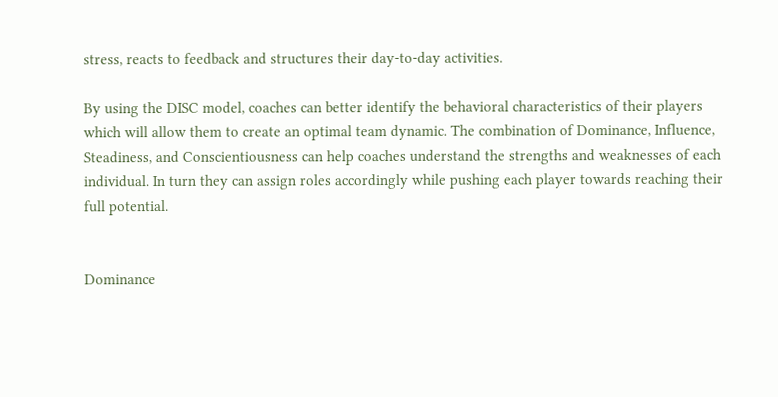stress, reacts to feedback and structures their day-to-day activities.

By using the DISC model, coaches can better identify the behavioral characteristics of their players which will allow them to create an optimal team dynamic. The combination of Dominance, Influence, Steadiness, and Conscientiousness can help coaches understand the strengths and weaknesses of each individual. In turn they can assign roles accordingly while pushing each player towards reaching their full potential.


Dominance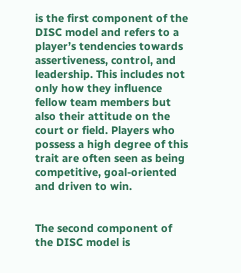is the first component of the DISC model and refers to a player’s tendencies towards assertiveness, control, and leadership. This includes not only how they influence fellow team members but also their attitude on the court or field. Players who possess a high degree of this trait are often seen as being competitive, goal-oriented and driven to win.


The second component of the DISC model is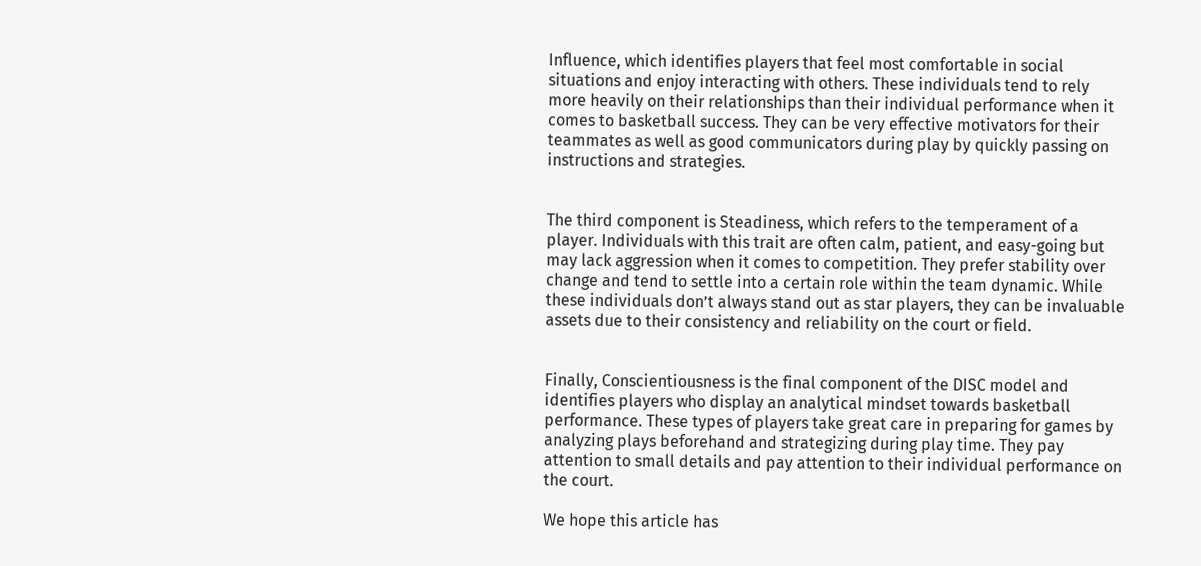Influence, which identifies players that feel most comfortable in social situations and enjoy interacting with others. These individuals tend to rely more heavily on their relationships than their individual performance when it comes to basketball success. They can be very effective motivators for their teammates as well as good communicators during play by quickly passing on instructions and strategies.


The third component is Steadiness, which refers to the temperament of a player. Individuals with this trait are often calm, patient, and easy-going but may lack aggression when it comes to competition. They prefer stability over change and tend to settle into a certain role within the team dynamic. While these individuals don’t always stand out as star players, they can be invaluable assets due to their consistency and reliability on the court or field.


Finally, Conscientiousness is the final component of the DISC model and identifies players who display an analytical mindset towards basketball performance. These types of players take great care in preparing for games by analyzing plays beforehand and strategizing during play time. They pay attention to small details and pay attention to their individual performance on the court.

We hope this article has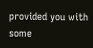provided you with some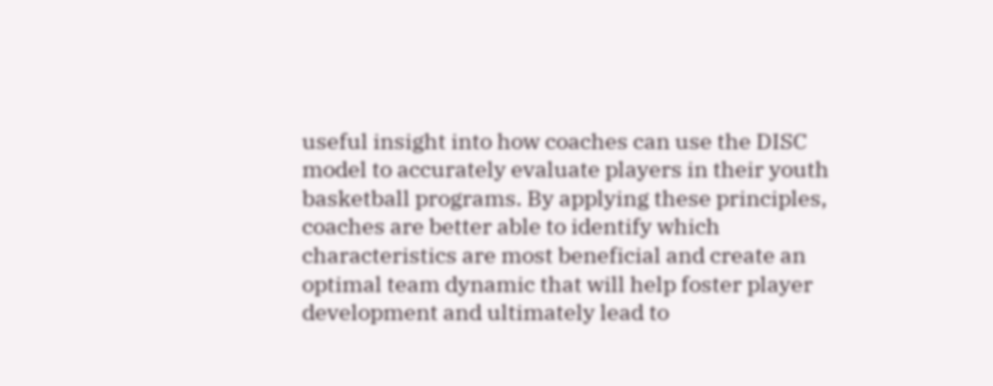useful insight into how coaches can use the DISC model to accurately evaluate players in their youth basketball programs. By applying these principles, coaches are better able to identify which characteristics are most beneficial and create an optimal team dynamic that will help foster player development and ultimately lead to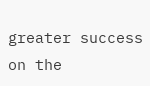greater success on the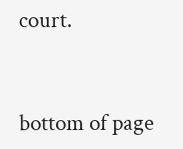court.


bottom of page